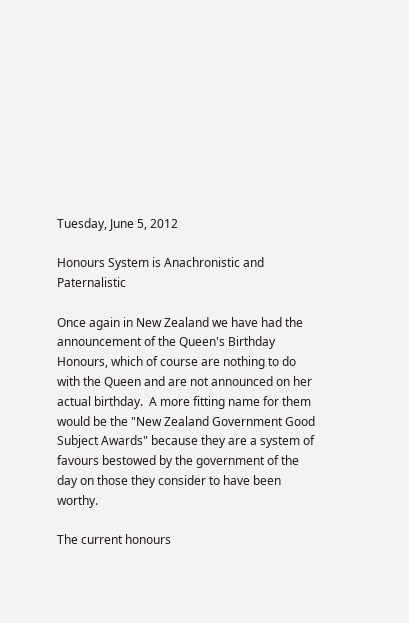Tuesday, June 5, 2012

Honours System is Anachronistic and Paternalistic

Once again in New Zealand we have had the announcement of the Queen's Birthday Honours, which of course are nothing to do with the Queen and are not announced on her actual birthday.  A more fitting name for them would be the "New Zealand Government Good Subject Awards" because they are a system of favours bestowed by the government of the day on those they consider to have been worthy.

The current honours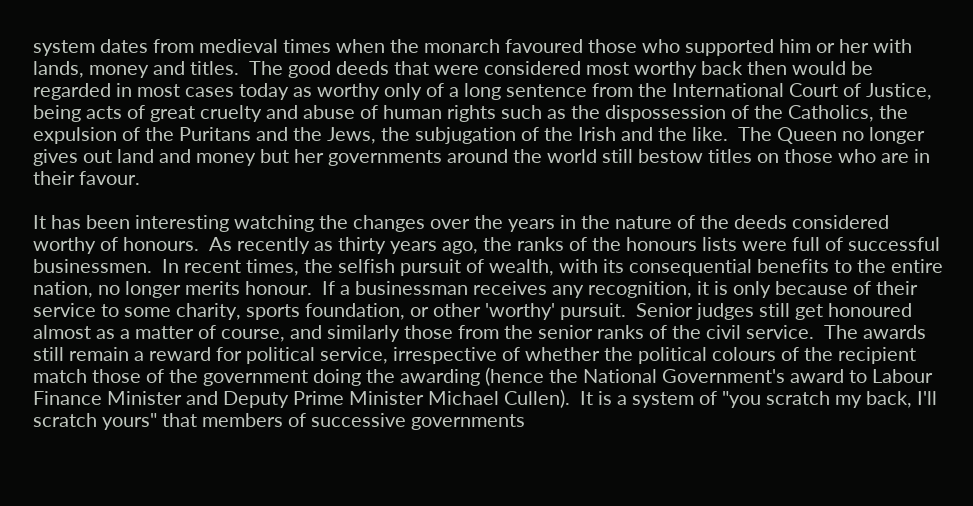system dates from medieval times when the monarch favoured those who supported him or her with lands, money and titles.  The good deeds that were considered most worthy back then would be regarded in most cases today as worthy only of a long sentence from the International Court of Justice, being acts of great cruelty and abuse of human rights such as the dispossession of the Catholics, the expulsion of the Puritans and the Jews, the subjugation of the Irish and the like.  The Queen no longer gives out land and money but her governments around the world still bestow titles on those who are in their favour.

It has been interesting watching the changes over the years in the nature of the deeds considered worthy of honours.  As recently as thirty years ago, the ranks of the honours lists were full of successful businessmen.  In recent times, the selfish pursuit of wealth, with its consequential benefits to the entire nation, no longer merits honour.  If a businessman receives any recognition, it is only because of their service to some charity, sports foundation, or other 'worthy' pursuit.  Senior judges still get honoured almost as a matter of course, and similarly those from the senior ranks of the civil service.  The awards still remain a reward for political service, irrespective of whether the political colours of the recipient match those of the government doing the awarding (hence the National Government's award to Labour Finance Minister and Deputy Prime Minister Michael Cullen).  It is a system of "you scratch my back, I'll scratch yours" that members of successive governments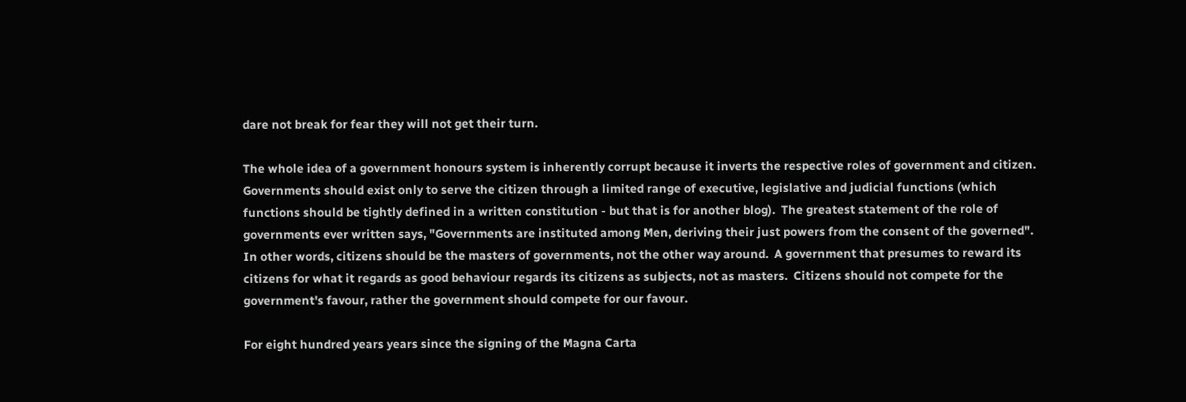dare not break for fear they will not get their turn.

The whole idea of a government honours system is inherently corrupt because it inverts the respective roles of government and citizen.  Governments should exist only to serve the citizen through a limited range of executive, legislative and judicial functions (which functions should be tightly defined in a written constitution - but that is for another blog).  The greatest statement of the role of governments ever written says, "Governments are instituted among Men, deriving their just powers from the consent of the governed". In other words, citizens should be the masters of governments, not the other way around.  A government that presumes to reward its citizens for what it regards as good behaviour regards its citizens as subjects, not as masters.  Citizens should not compete for the government's favour, rather the government should compete for our favour.

For eight hundred years years since the signing of the Magna Carta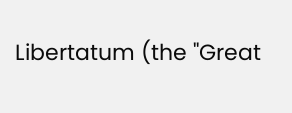Libertatum (the "Great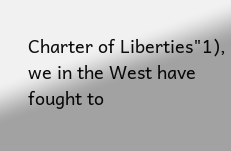Charter of Liberties"1), we in the West have fought to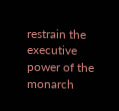restrain the executive power of the monarch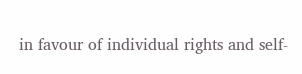in favour of individual rights and self-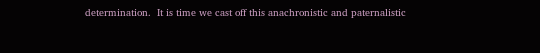determination.  It is time we cast off this anachronistic and paternalistic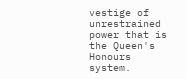vestige of unrestrained power that is the Queen's Honours system.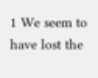1 We seem to have lost the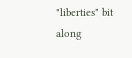"liberties" bit along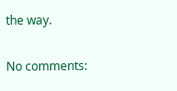the way.

No comments: